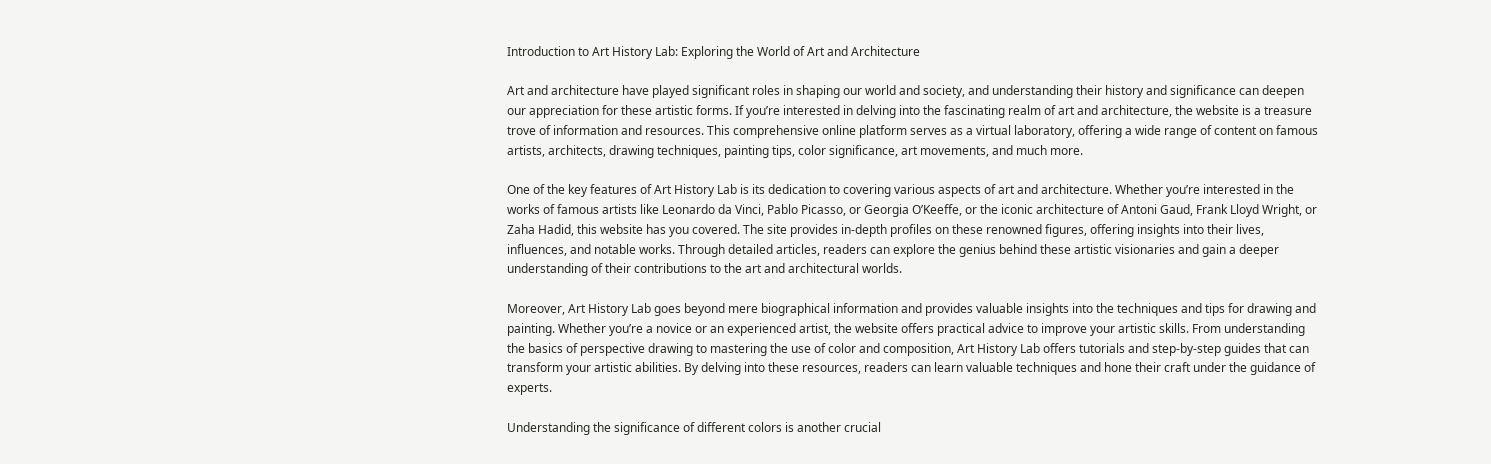Introduction to Art History Lab: Exploring the World of Art and Architecture

Art and architecture have played significant roles in shaping our world and society, and understanding their history and significance can deepen our appreciation for these artistic forms. If you’re interested in delving into the fascinating realm of art and architecture, the website is a treasure trove of information and resources. This comprehensive online platform serves as a virtual laboratory, offering a wide range of content on famous artists, architects, drawing techniques, painting tips, color significance, art movements, and much more.

One of the key features of Art History Lab is its dedication to covering various aspects of art and architecture. Whether you’re interested in the works of famous artists like Leonardo da Vinci, Pablo Picasso, or Georgia O’Keeffe, or the iconic architecture of Antoni Gaud, Frank Lloyd Wright, or Zaha Hadid, this website has you covered. The site provides in-depth profiles on these renowned figures, offering insights into their lives, influences, and notable works. Through detailed articles, readers can explore the genius behind these artistic visionaries and gain a deeper understanding of their contributions to the art and architectural worlds.

Moreover, Art History Lab goes beyond mere biographical information and provides valuable insights into the techniques and tips for drawing and painting. Whether you’re a novice or an experienced artist, the website offers practical advice to improve your artistic skills. From understanding the basics of perspective drawing to mastering the use of color and composition, Art History Lab offers tutorials and step-by-step guides that can transform your artistic abilities. By delving into these resources, readers can learn valuable techniques and hone their craft under the guidance of experts.

Understanding the significance of different colors is another crucial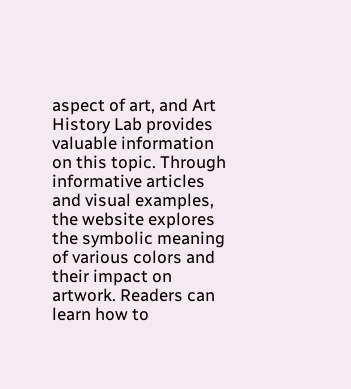aspect of art, and Art History Lab provides valuable information on this topic. Through informative articles and visual examples, the website explores the symbolic meaning of various colors and their impact on artwork. Readers can learn how to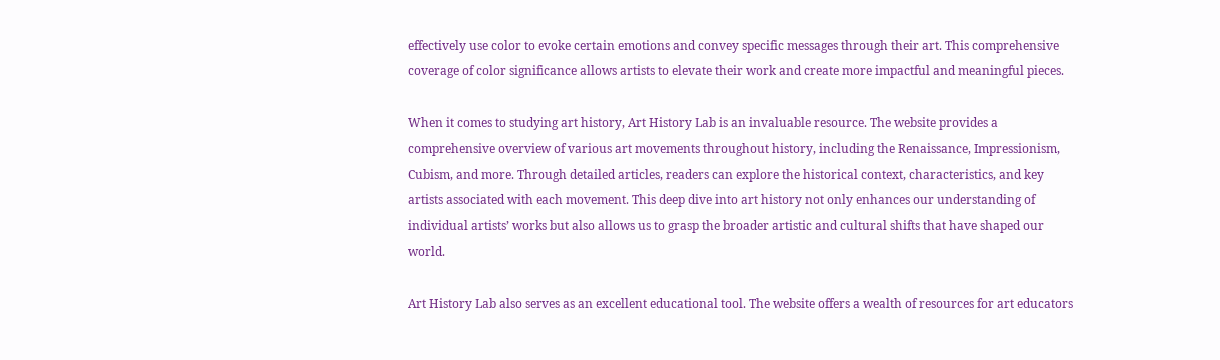effectively use color to evoke certain emotions and convey specific messages through their art. This comprehensive coverage of color significance allows artists to elevate their work and create more impactful and meaningful pieces.

When it comes to studying art history, Art History Lab is an invaluable resource. The website provides a comprehensive overview of various art movements throughout history, including the Renaissance, Impressionism, Cubism, and more. Through detailed articles, readers can explore the historical context, characteristics, and key artists associated with each movement. This deep dive into art history not only enhances our understanding of individual artists’ works but also allows us to grasp the broader artistic and cultural shifts that have shaped our world.

Art History Lab also serves as an excellent educational tool. The website offers a wealth of resources for art educators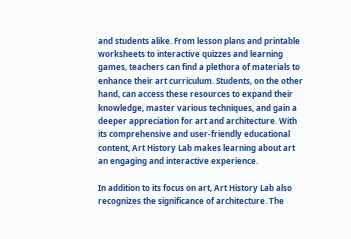and students alike. From lesson plans and printable worksheets to interactive quizzes and learning games, teachers can find a plethora of materials to enhance their art curriculum. Students, on the other hand, can access these resources to expand their knowledge, master various techniques, and gain a deeper appreciation for art and architecture. With its comprehensive and user-friendly educational content, Art History Lab makes learning about art an engaging and interactive experience.

In addition to its focus on art, Art History Lab also recognizes the significance of architecture. The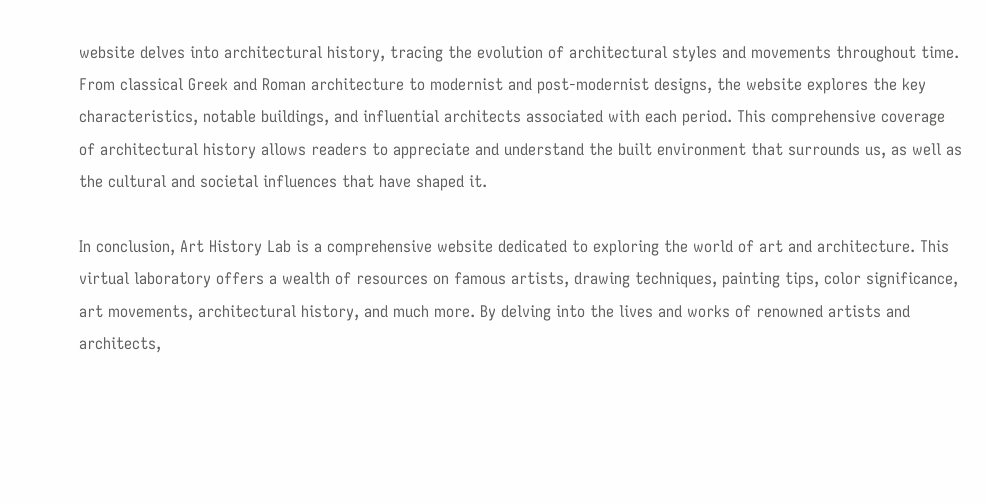website delves into architectural history, tracing the evolution of architectural styles and movements throughout time. From classical Greek and Roman architecture to modernist and post-modernist designs, the website explores the key characteristics, notable buildings, and influential architects associated with each period. This comprehensive coverage of architectural history allows readers to appreciate and understand the built environment that surrounds us, as well as the cultural and societal influences that have shaped it.

In conclusion, Art History Lab is a comprehensive website dedicated to exploring the world of art and architecture. This virtual laboratory offers a wealth of resources on famous artists, drawing techniques, painting tips, color significance, art movements, architectural history, and much more. By delving into the lives and works of renowned artists and architects,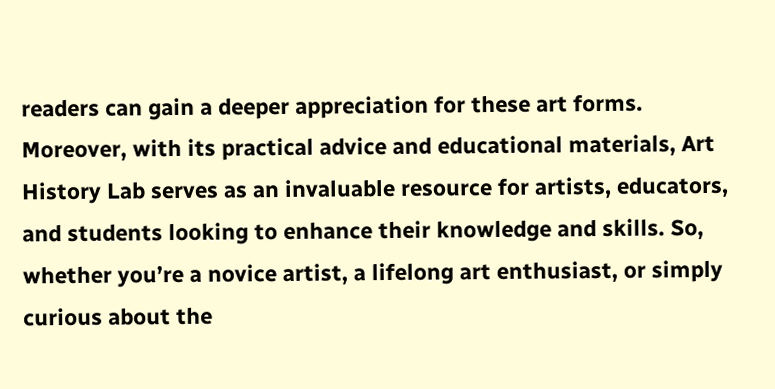readers can gain a deeper appreciation for these art forms. Moreover, with its practical advice and educational materials, Art History Lab serves as an invaluable resource for artists, educators, and students looking to enhance their knowledge and skills. So, whether you’re a novice artist, a lifelong art enthusiast, or simply curious about the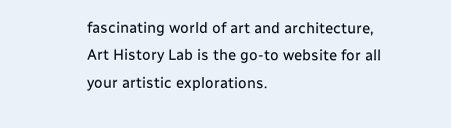fascinating world of art and architecture, Art History Lab is the go-to website for all your artistic explorations.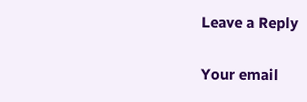Leave a Reply

Your email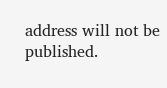address will not be published.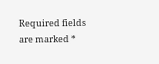Required fields are marked *